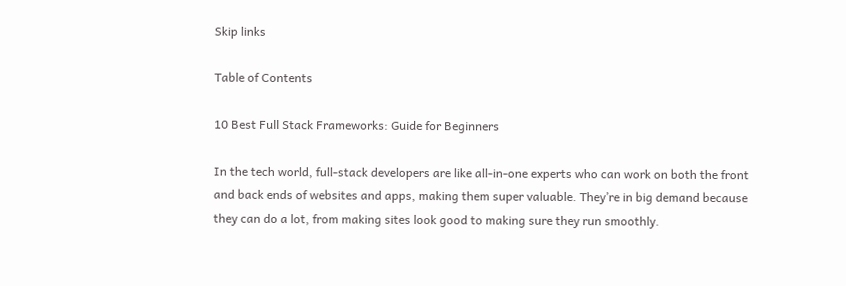Skip links

Table of Contents

10 Best Full Stack Frameworks: Guide for Beginners

In the tech world, full-stack developers are like all-in-one experts who can work on both the front and back ends of websites and apps, making them super valuable. They’re in big demand because they can do a lot, from making sites look good to making sure they run smoothly.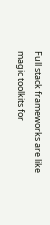Full stack frameworks are like magic toolkits for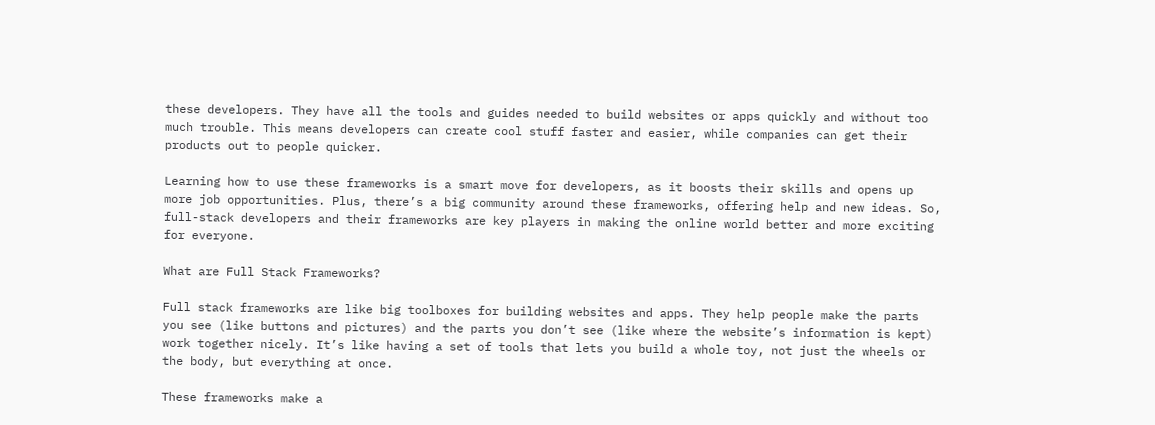these developers. They have all the tools and guides needed to build websites or apps quickly and without too much trouble. This means developers can create cool stuff faster and easier, while companies can get their products out to people quicker.

Learning how to use these frameworks is a smart move for developers, as it boosts their skills and opens up more job opportunities. Plus, there’s a big community around these frameworks, offering help and new ideas. So, full-stack developers and their frameworks are key players in making the online world better and more exciting for everyone.

What are Full Stack Frameworks?

Full stack frameworks are like big toolboxes for building websites and apps. They help people make the parts you see (like buttons and pictures) and the parts you don’t see (like where the website’s information is kept) work together nicely. It’s like having a set of tools that lets you build a whole toy, not just the wheels or the body, but everything at once.

These frameworks make a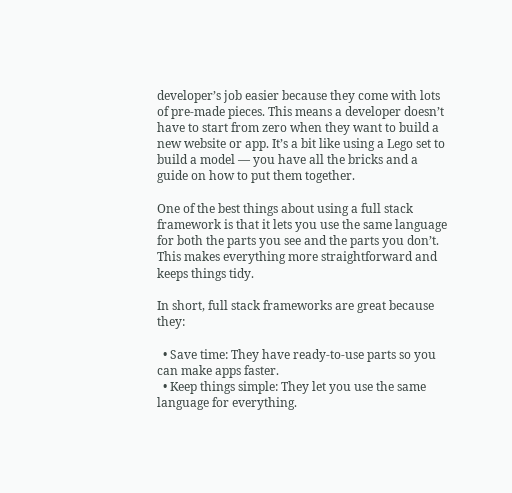developer’s job easier because they come with lots of pre-made pieces. This means a developer doesn’t have to start from zero when they want to build a new website or app. It’s a bit like using a Lego set to build a model — you have all the bricks and a guide on how to put them together.

One of the best things about using a full stack framework is that it lets you use the same language for both the parts you see and the parts you don’t. This makes everything more straightforward and keeps things tidy.

In short, full stack frameworks are great because they:

  • Save time: They have ready-to-use parts so you can make apps faster.
  • Keep things simple: They let you use the same language for everything.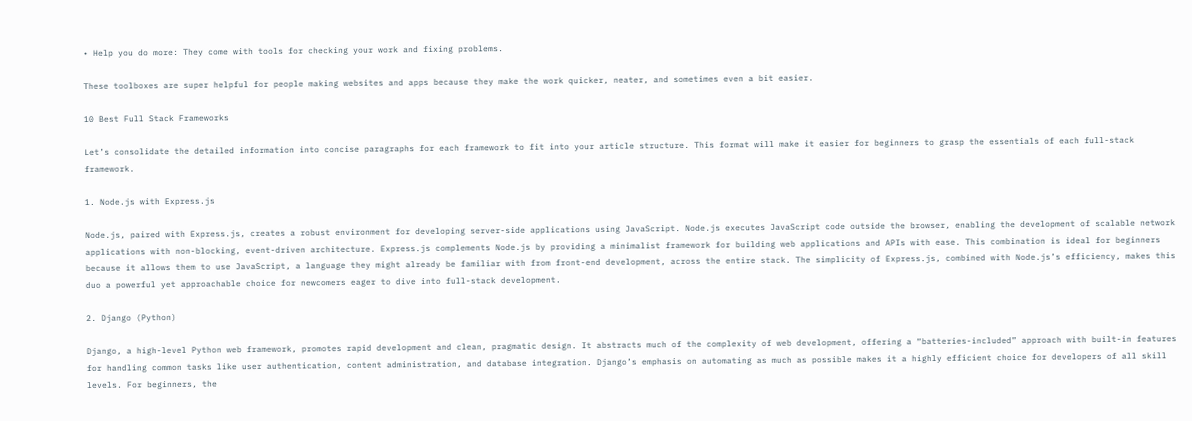• Help you do more: They come with tools for checking your work and fixing problems.

These toolboxes are super helpful for people making websites and apps because they make the work quicker, neater, and sometimes even a bit easier.

10 Best Full Stack Frameworks

Let’s consolidate the detailed information into concise paragraphs for each framework to fit into your article structure. This format will make it easier for beginners to grasp the essentials of each full-stack framework.

1. Node.js with Express.js

Node.js, paired with Express.js, creates a robust environment for developing server-side applications using JavaScript. Node.js executes JavaScript code outside the browser, enabling the development of scalable network applications with non-blocking, event-driven architecture. Express.js complements Node.js by providing a minimalist framework for building web applications and APIs with ease. This combination is ideal for beginners because it allows them to use JavaScript, a language they might already be familiar with from front-end development, across the entire stack. The simplicity of Express.js, combined with Node.js’s efficiency, makes this duo a powerful yet approachable choice for newcomers eager to dive into full-stack development.

2. Django (Python)

Django, a high-level Python web framework, promotes rapid development and clean, pragmatic design. It abstracts much of the complexity of web development, offering a “batteries-included” approach with built-in features for handling common tasks like user authentication, content administration, and database integration. Django’s emphasis on automating as much as possible makes it a highly efficient choice for developers of all skill levels. For beginners, the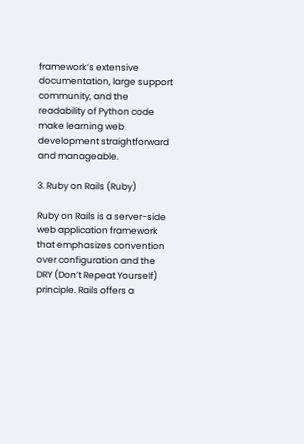framework’s extensive documentation, large support community, and the readability of Python code make learning web development straightforward and manageable.

3. Ruby on Rails (Ruby)

Ruby on Rails is a server-side web application framework that emphasizes convention over configuration and the DRY (Don’t Repeat Yourself) principle. Rails offers a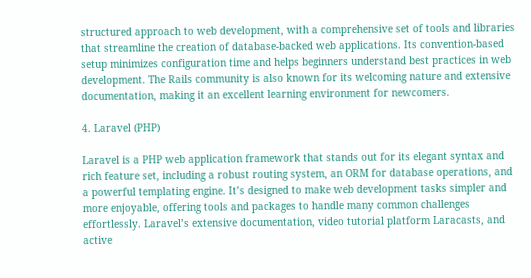structured approach to web development, with a comprehensive set of tools and libraries that streamline the creation of database-backed web applications. Its convention-based setup minimizes configuration time and helps beginners understand best practices in web development. The Rails community is also known for its welcoming nature and extensive documentation, making it an excellent learning environment for newcomers.

4. Laravel (PHP)

Laravel is a PHP web application framework that stands out for its elegant syntax and rich feature set, including a robust routing system, an ORM for database operations, and a powerful templating engine. It’s designed to make web development tasks simpler and more enjoyable, offering tools and packages to handle many common challenges effortlessly. Laravel’s extensive documentation, video tutorial platform Laracasts, and active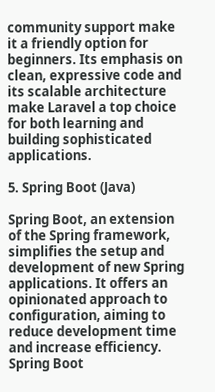community support make it a friendly option for beginners. Its emphasis on clean, expressive code and its scalable architecture make Laravel a top choice for both learning and building sophisticated applications.

5. Spring Boot (Java)

Spring Boot, an extension of the Spring framework, simplifies the setup and development of new Spring applications. It offers an opinionated approach to configuration, aiming to reduce development time and increase efficiency. Spring Boot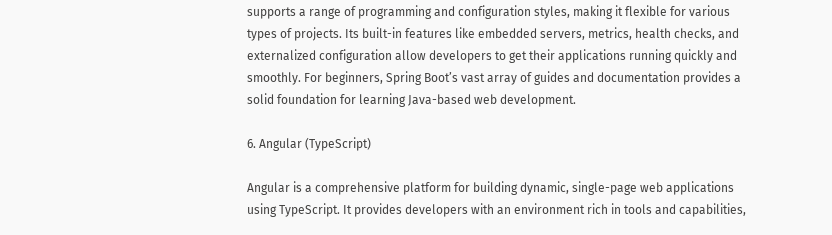supports a range of programming and configuration styles, making it flexible for various types of projects. Its built-in features like embedded servers, metrics, health checks, and externalized configuration allow developers to get their applications running quickly and smoothly. For beginners, Spring Boot’s vast array of guides and documentation provides a solid foundation for learning Java-based web development.

6. Angular (TypeScript)

Angular is a comprehensive platform for building dynamic, single-page web applications using TypeScript. It provides developers with an environment rich in tools and capabilities,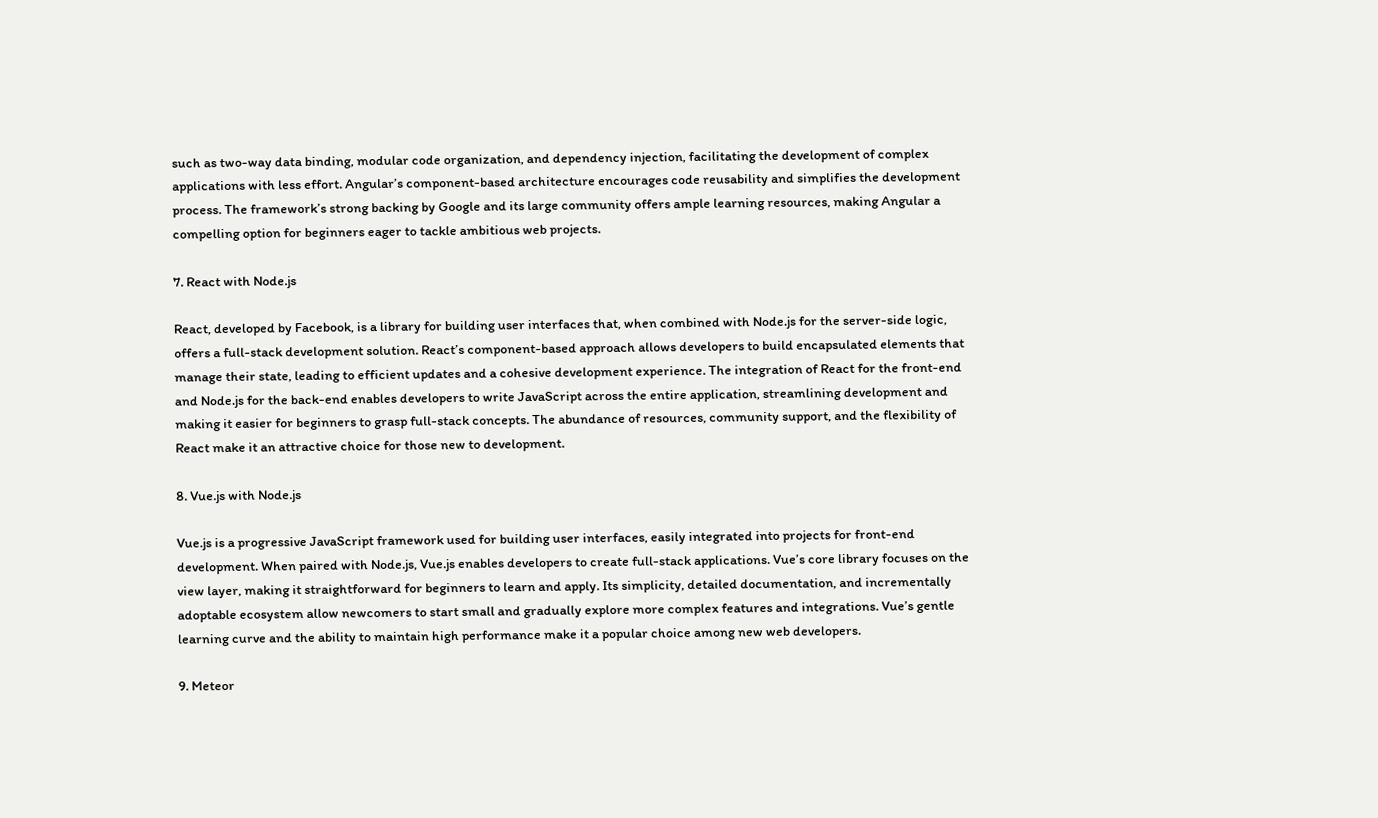such as two-way data binding, modular code organization, and dependency injection, facilitating the development of complex applications with less effort. Angular’s component-based architecture encourages code reusability and simplifies the development process. The framework’s strong backing by Google and its large community offers ample learning resources, making Angular a compelling option for beginners eager to tackle ambitious web projects.

7. React with Node.js

React, developed by Facebook, is a library for building user interfaces that, when combined with Node.js for the server-side logic, offers a full-stack development solution. React’s component-based approach allows developers to build encapsulated elements that manage their state, leading to efficient updates and a cohesive development experience. The integration of React for the front-end and Node.js for the back-end enables developers to write JavaScript across the entire application, streamlining development and making it easier for beginners to grasp full-stack concepts. The abundance of resources, community support, and the flexibility of React make it an attractive choice for those new to development.

8. Vue.js with Node.js

Vue.js is a progressive JavaScript framework used for building user interfaces, easily integrated into projects for front-end development. When paired with Node.js, Vue.js enables developers to create full-stack applications. Vue’s core library focuses on the view layer, making it straightforward for beginners to learn and apply. Its simplicity, detailed documentation, and incrementally adoptable ecosystem allow newcomers to start small and gradually explore more complex features and integrations. Vue’s gentle learning curve and the ability to maintain high performance make it a popular choice among new web developers.

9. Meteor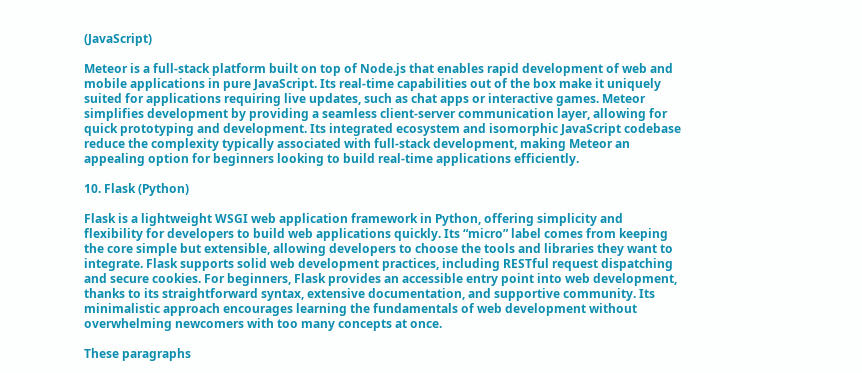(JavaScript)

Meteor is a full-stack platform built on top of Node.js that enables rapid development of web and mobile applications in pure JavaScript. Its real-time capabilities out of the box make it uniquely suited for applications requiring live updates, such as chat apps or interactive games. Meteor simplifies development by providing a seamless client-server communication layer, allowing for quick prototyping and development. Its integrated ecosystem and isomorphic JavaScript codebase reduce the complexity typically associated with full-stack development, making Meteor an appealing option for beginners looking to build real-time applications efficiently.

10. Flask (Python)

Flask is a lightweight WSGI web application framework in Python, offering simplicity and flexibility for developers to build web applications quickly. Its “micro” label comes from keeping the core simple but extensible, allowing developers to choose the tools and libraries they want to integrate. Flask supports solid web development practices, including RESTful request dispatching and secure cookies. For beginners, Flask provides an accessible entry point into web development, thanks to its straightforward syntax, extensive documentation, and supportive community. Its minimalistic approach encourages learning the fundamentals of web development without overwhelming newcomers with too many concepts at once.

These paragraphs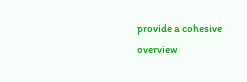provide a cohesive overview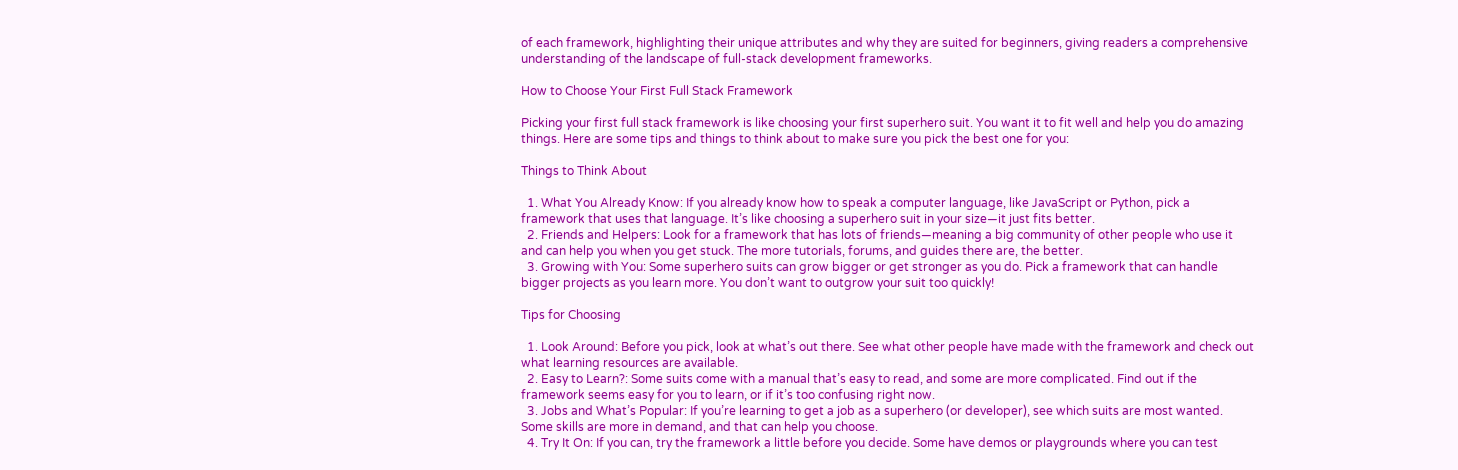of each framework, highlighting their unique attributes and why they are suited for beginners, giving readers a comprehensive understanding of the landscape of full-stack development frameworks.

How to Choose Your First Full Stack Framework

Picking your first full stack framework is like choosing your first superhero suit. You want it to fit well and help you do amazing things. Here are some tips and things to think about to make sure you pick the best one for you:

Things to Think About

  1. What You Already Know: If you already know how to speak a computer language, like JavaScript or Python, pick a framework that uses that language. It’s like choosing a superhero suit in your size—it just fits better.
  2. Friends and Helpers: Look for a framework that has lots of friends—meaning a big community of other people who use it and can help you when you get stuck. The more tutorials, forums, and guides there are, the better.
  3. Growing with You: Some superhero suits can grow bigger or get stronger as you do. Pick a framework that can handle bigger projects as you learn more. You don’t want to outgrow your suit too quickly!

Tips for Choosing

  1. Look Around: Before you pick, look at what’s out there. See what other people have made with the framework and check out what learning resources are available.
  2. Easy to Learn?: Some suits come with a manual that’s easy to read, and some are more complicated. Find out if the framework seems easy for you to learn, or if it’s too confusing right now.
  3. Jobs and What’s Popular: If you’re learning to get a job as a superhero (or developer), see which suits are most wanted. Some skills are more in demand, and that can help you choose.
  4. Try It On: If you can, try the framework a little before you decide. Some have demos or playgrounds where you can test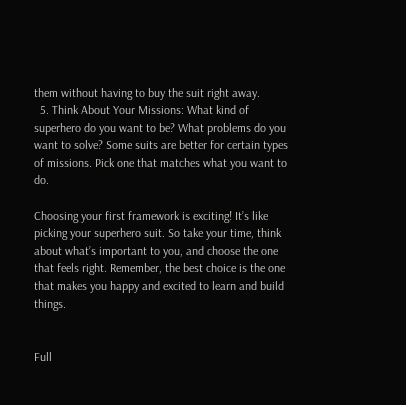them without having to buy the suit right away.
  5. Think About Your Missions: What kind of superhero do you want to be? What problems do you want to solve? Some suits are better for certain types of missions. Pick one that matches what you want to do.

Choosing your first framework is exciting! It’s like picking your superhero suit. So take your time, think about what’s important to you, and choose the one that feels right. Remember, the best choice is the one that makes you happy and excited to learn and build things.


Full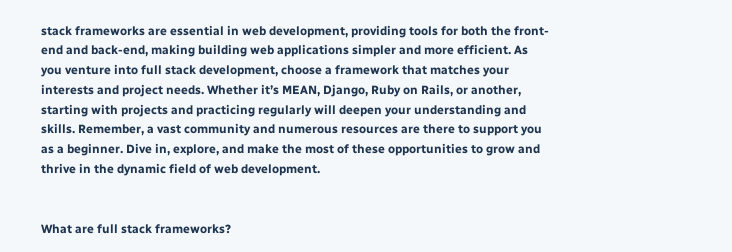stack frameworks are essential in web development, providing tools for both the front-end and back-end, making building web applications simpler and more efficient. As you venture into full stack development, choose a framework that matches your interests and project needs. Whether it’s MEAN, Django, Ruby on Rails, or another, starting with projects and practicing regularly will deepen your understanding and skills. Remember, a vast community and numerous resources are there to support you as a beginner. Dive in, explore, and make the most of these opportunities to grow and thrive in the dynamic field of web development.


What are full stack frameworks?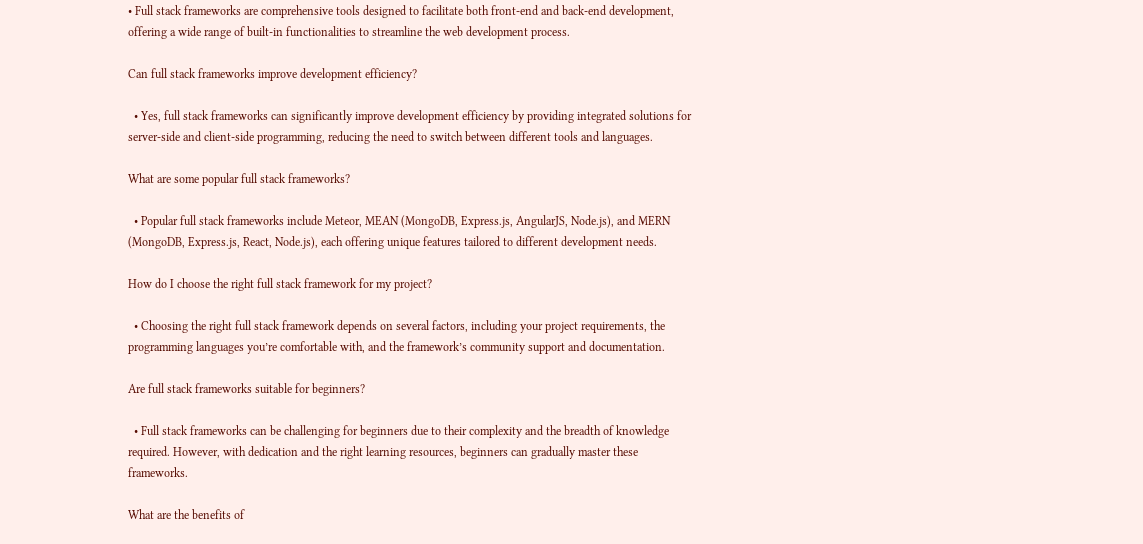• Full stack frameworks are comprehensive tools designed to facilitate both front-end and back-end development, offering a wide range of built-in functionalities to streamline the web development process.

Can full stack frameworks improve development efficiency?

  • Yes, full stack frameworks can significantly improve development efficiency by providing integrated solutions for server-side and client-side programming, reducing the need to switch between different tools and languages.

What are some popular full stack frameworks?

  • Popular full stack frameworks include Meteor, MEAN (MongoDB, Express.js, AngularJS, Node.js), and MERN (MongoDB, Express.js, React, Node.js), each offering unique features tailored to different development needs.

How do I choose the right full stack framework for my project?

  • Choosing the right full stack framework depends on several factors, including your project requirements, the programming languages you’re comfortable with, and the framework’s community support and documentation.

Are full stack frameworks suitable for beginners?

  • Full stack frameworks can be challenging for beginners due to their complexity and the breadth of knowledge required. However, with dedication and the right learning resources, beginners can gradually master these frameworks.

What are the benefits of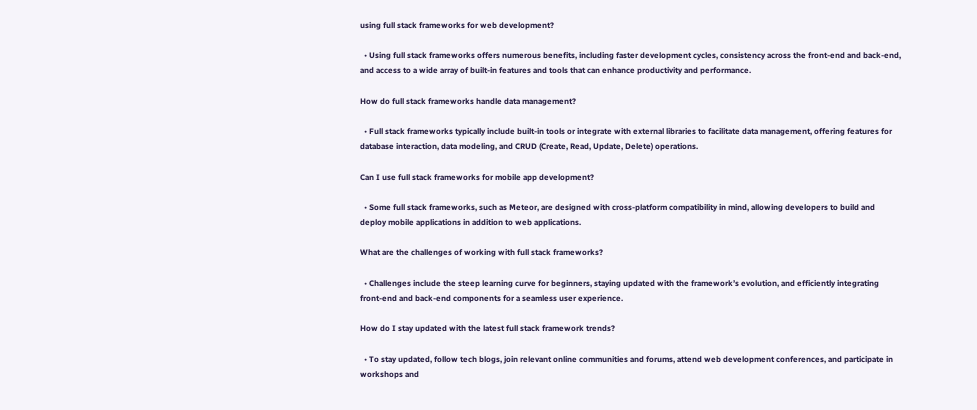using full stack frameworks for web development?

  • Using full stack frameworks offers numerous benefits, including faster development cycles, consistency across the front-end and back-end, and access to a wide array of built-in features and tools that can enhance productivity and performance.

How do full stack frameworks handle data management?

  • Full stack frameworks typically include built-in tools or integrate with external libraries to facilitate data management, offering features for database interaction, data modeling, and CRUD (Create, Read, Update, Delete) operations.

Can I use full stack frameworks for mobile app development?

  • Some full stack frameworks, such as Meteor, are designed with cross-platform compatibility in mind, allowing developers to build and deploy mobile applications in addition to web applications.

What are the challenges of working with full stack frameworks?

  • Challenges include the steep learning curve for beginners, staying updated with the framework’s evolution, and efficiently integrating front-end and back-end components for a seamless user experience.

How do I stay updated with the latest full stack framework trends?

  • To stay updated, follow tech blogs, join relevant online communities and forums, attend web development conferences, and participate in workshops and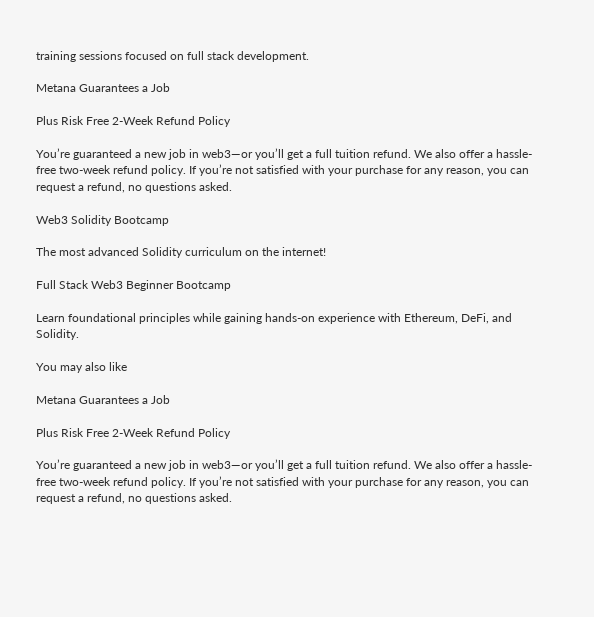training sessions focused on full stack development.

Metana Guarantees a Job

Plus Risk Free 2-Week Refund Policy

You’re guaranteed a new job in web3—or you’ll get a full tuition refund. We also offer a hassle-free two-week refund policy. If you’re not satisfied with your purchase for any reason, you can request a refund, no questions asked.

Web3 Solidity Bootcamp

The most advanced Solidity curriculum on the internet!

Full Stack Web3 Beginner Bootcamp

Learn foundational principles while gaining hands-on experience with Ethereum, DeFi, and Solidity.

You may also like

Metana Guarantees a Job

Plus Risk Free 2-Week Refund Policy

You’re guaranteed a new job in web3—or you’ll get a full tuition refund. We also offer a hassle-free two-week refund policy. If you’re not satisfied with your purchase for any reason, you can request a refund, no questions asked.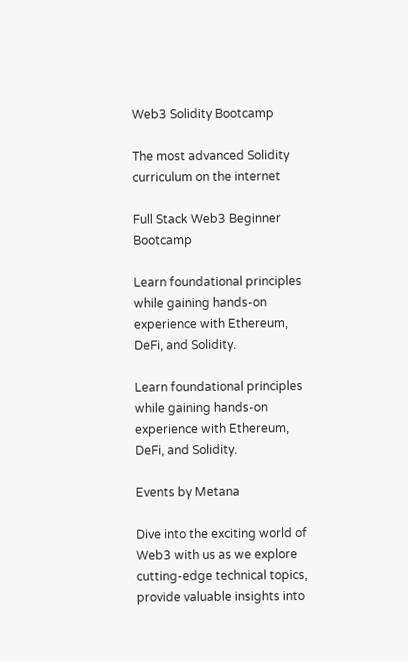Web3 Solidity Bootcamp

The most advanced Solidity curriculum on the internet

Full Stack Web3 Beginner Bootcamp

Learn foundational principles while gaining hands-on experience with Ethereum, DeFi, and Solidity.

Learn foundational principles while gaining hands-on experience with Ethereum, DeFi, and Solidity.

Events by Metana

Dive into the exciting world of Web3 with us as we explore cutting-edge technical topics, provide valuable insights into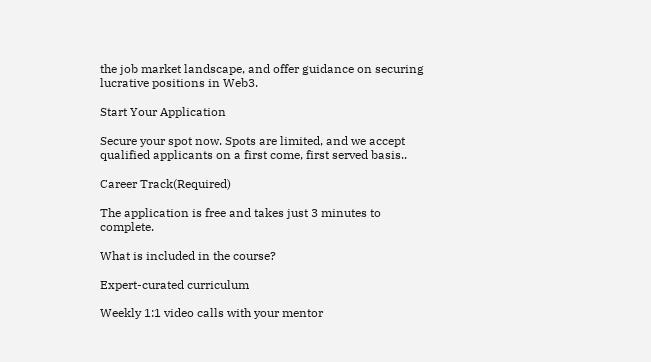the job market landscape, and offer guidance on securing lucrative positions in Web3.

Start Your Application

Secure your spot now. Spots are limited, and we accept qualified applicants on a first come, first served basis..

Career Track(Required)

The application is free and takes just 3 minutes to complete.

What is included in the course?

Expert-curated curriculum

Weekly 1:1 video calls with your mentor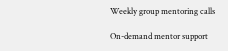Weekly group mentoring calls

On-demand mentor support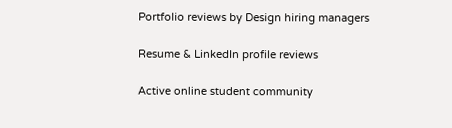Portfolio reviews by Design hiring managers

Resume & LinkedIn profile reviews

Active online student community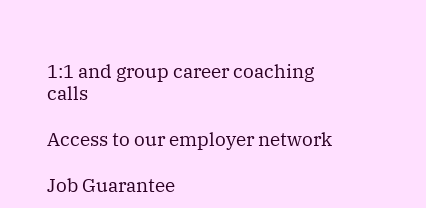1:1 and group career coaching calls

Access to our employer network

Job Guarantee